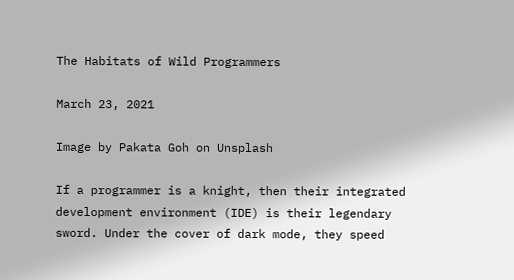The Habitats of Wild Programmers

March 23, 2021

Image by Pakata Goh on Unsplash

If a programmer is a knight, then their integrated development environment (IDE) is their legendary sword. Under the cover of dark mode, they speed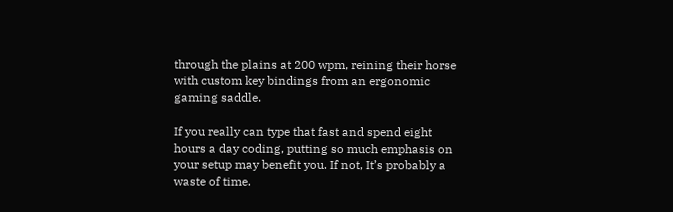through the plains at 200 wpm, reining their horse with custom key bindings from an ergonomic gaming saddle.

If you really can type that fast and spend eight hours a day coding, putting so much emphasis on your setup may benefit you. If not, It’s probably a waste of time.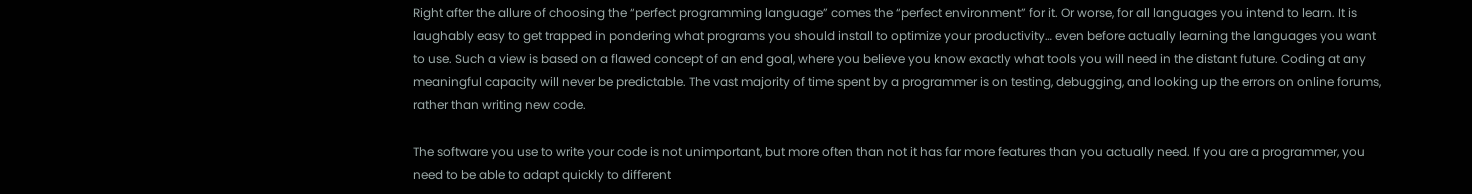Right after the allure of choosing the “perfect programming language” comes the “perfect environment” for it. Or worse, for all languages you intend to learn. It is laughably easy to get trapped in pondering what programs you should install to optimize your productivity… even before actually learning the languages you want to use. Such a view is based on a flawed concept of an end goal, where you believe you know exactly what tools you will need in the distant future. Coding at any meaningful capacity will never be predictable. The vast majority of time spent by a programmer is on testing, debugging, and looking up the errors on online forums, rather than writing new code.

The software you use to write your code is not unimportant, but more often than not it has far more features than you actually need. If you are a programmer, you need to be able to adapt quickly to different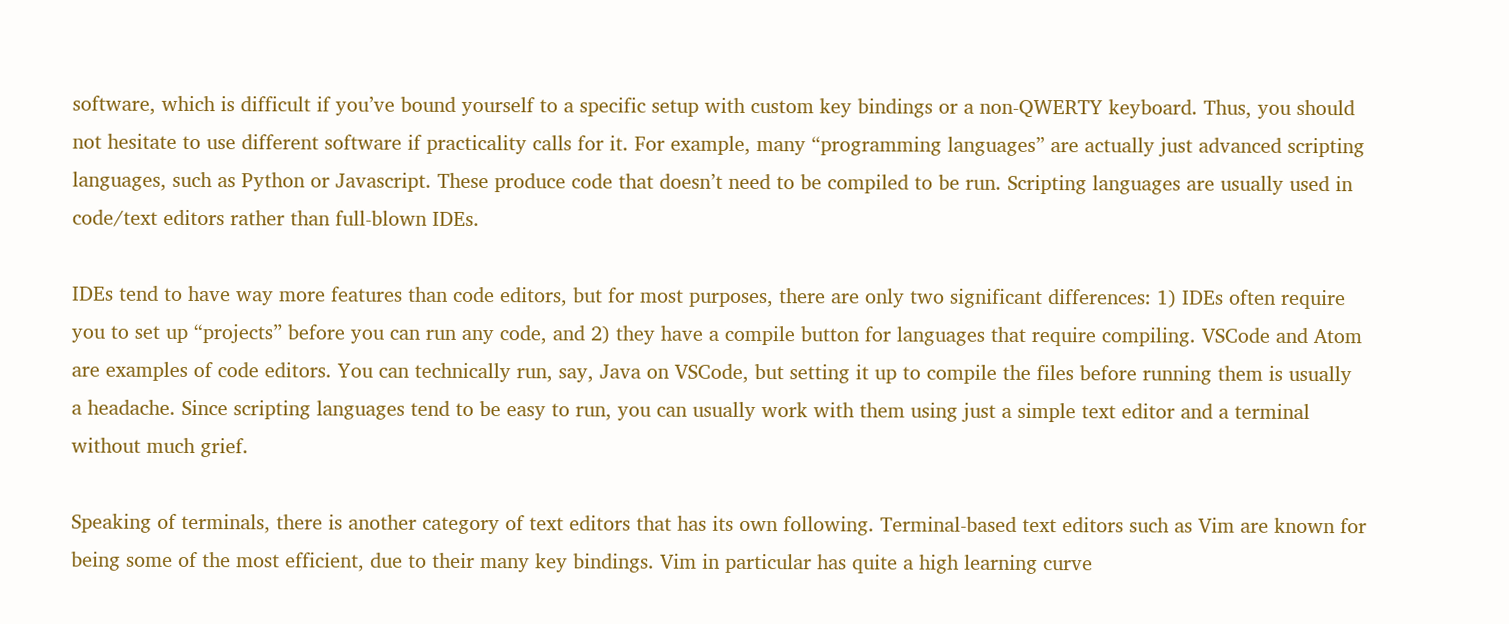software, which is difficult if you’ve bound yourself to a specific setup with custom key bindings or a non-QWERTY keyboard. Thus, you should not hesitate to use different software if practicality calls for it. For example, many “programming languages” are actually just advanced scripting languages, such as Python or Javascript. These produce code that doesn’t need to be compiled to be run. Scripting languages are usually used in code/text editors rather than full-blown IDEs.

IDEs tend to have way more features than code editors, but for most purposes, there are only two significant differences: 1) IDEs often require you to set up “projects” before you can run any code, and 2) they have a compile button for languages that require compiling. VSCode and Atom are examples of code editors. You can technically run, say, Java on VSCode, but setting it up to compile the files before running them is usually a headache. Since scripting languages tend to be easy to run, you can usually work with them using just a simple text editor and a terminal without much grief.

Speaking of terminals, there is another category of text editors that has its own following. Terminal-based text editors such as Vim are known for being some of the most efficient, due to their many key bindings. Vim in particular has quite a high learning curve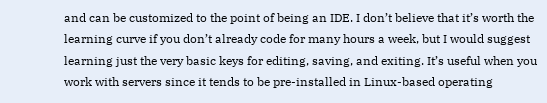and can be customized to the point of being an IDE. I don’t believe that it’s worth the learning curve if you don’t already code for many hours a week, but I would suggest learning just the very basic keys for editing, saving, and exiting. It’s useful when you work with servers since it tends to be pre-installed in Linux-based operating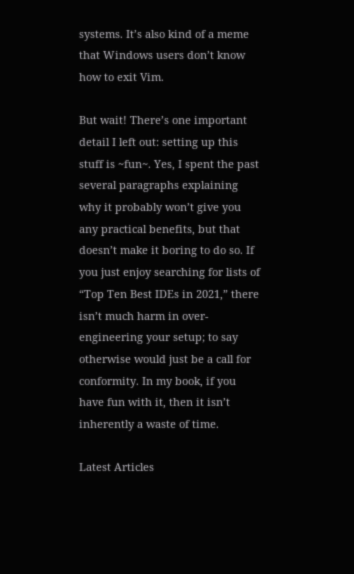systems. It’s also kind of a meme that Windows users don’t know how to exit Vim.

But wait! There’s one important detail I left out: setting up this stuff is ~fun~. Yes, I spent the past several paragraphs explaining why it probably won’t give you any practical benefits, but that doesn’t make it boring to do so. If you just enjoy searching for lists of “Top Ten Best IDEs in 2021,” there isn’t much harm in over-engineering your setup; to say otherwise would just be a call for conformity. In my book, if you have fun with it, then it isn’t inherently a waste of time.

Latest Articles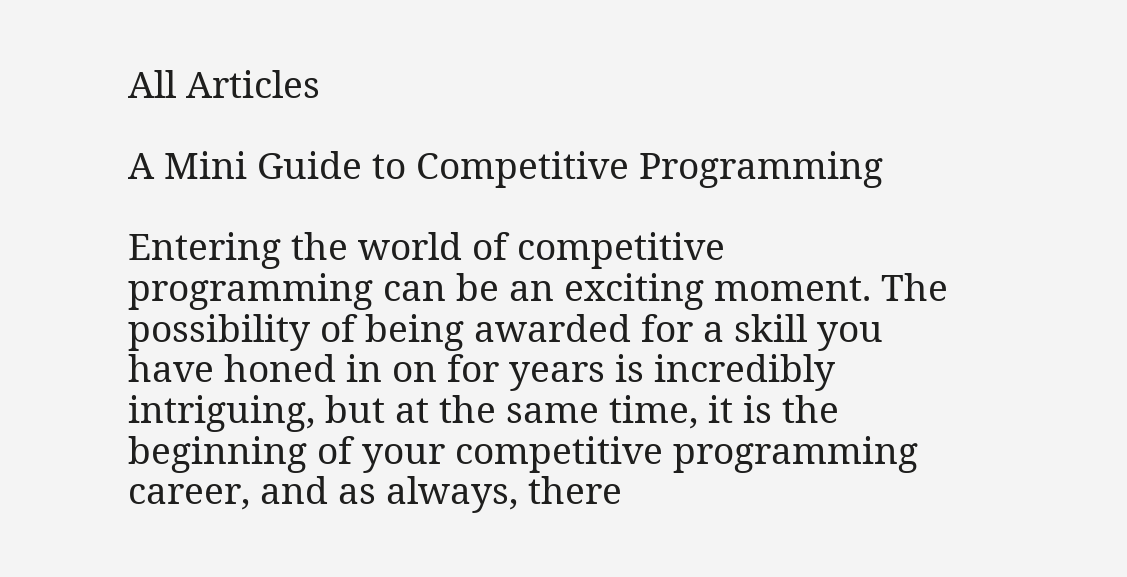All Articles

A Mini Guide to Competitive Programming

Entering the world of competitive programming can be an exciting moment. The possibility of being awarded for a skill you have honed in on for years is incredibly intriguing, but at the same time, it is the beginning of your competitive programming career, and as always, there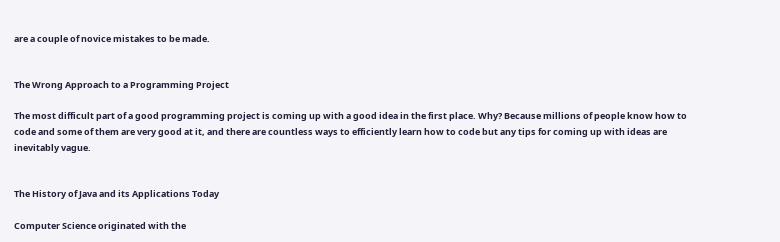are a couple of novice mistakes to be made.


The Wrong Approach to a Programming Project

The most difficult part of a good programming project is coming up with a good idea in the first place. Why? Because millions of people know how to code and some of them are very good at it, and there are countless ways to efficiently learn how to code but any tips for coming up with ideas are inevitably vague.


The History of Java and its Applications Today

Computer Science originated with the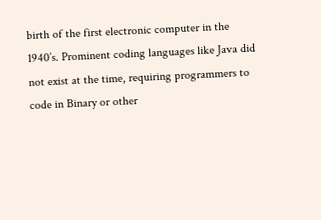birth of the first electronic computer in the 1940’s. Prominent coding languages like Java did not exist at the time, requiring programmers to code in Binary or other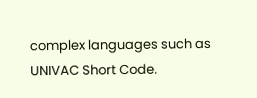complex languages such as UNIVAC Short Code.